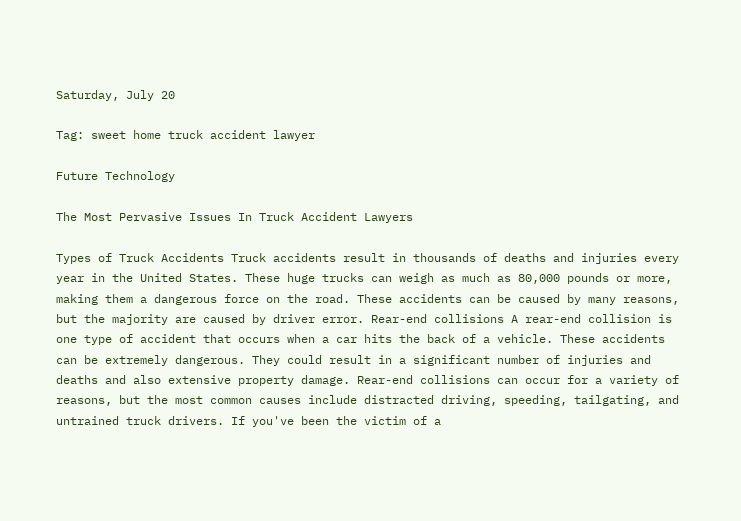Saturday, July 20

Tag: sweet home truck accident lawyer

Future Technology

The Most Pervasive Issues In Truck Accident Lawyers

Types of Truck Accidents Truck accidents result in thousands of deaths and injuries every year in the United States. These huge trucks can weigh as much as 80,000 pounds or more, making them a dangerous force on the road. These accidents can be caused by many reasons, but the majority are caused by driver error. Rear-end collisions A rear-end collision is one type of accident that occurs when a car hits the back of a vehicle. These accidents can be extremely dangerous. They could result in a significant number of injuries and deaths and also extensive property damage. Rear-end collisions can occur for a variety of reasons, but the most common causes include distracted driving, speeding, tailgating, and untrained truck drivers. If you've been the victim of a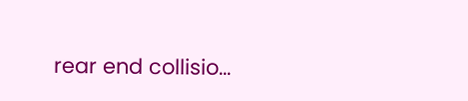rear end collisio...